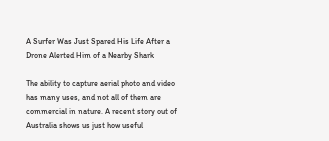A Surfer Was Just Spared His Life After a Drone Alerted Him of a Nearby Shark

The ability to capture aerial photo and video has many uses, and not all of them are commercial in nature. A recent story out of Australia shows us just how useful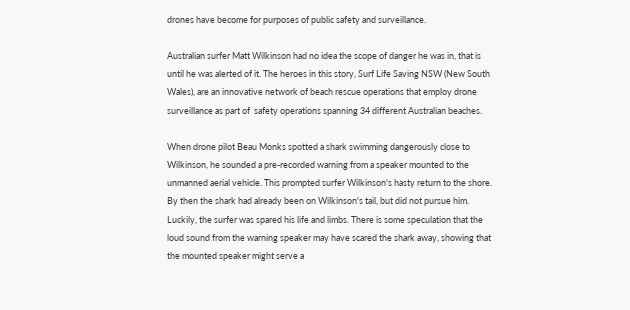drones have become for purposes of public safety and surveillance.

Australian surfer Matt Wilkinson had no idea the scope of danger he was in, that is until he was alerted of it. The heroes in this story, Surf Life Saving NSW (New South Wales), are an innovative network of beach rescue operations that employ drone surveillance as part of  safety operations spanning 34 different Australian beaches.

When drone pilot Beau Monks spotted a shark swimming dangerously close to Wilkinson, he sounded a pre-recorded warning from a speaker mounted to the unmanned aerial vehicle. This prompted surfer Wilkinson's hasty return to the shore. By then the shark had already been on Wilkinson's tail, but did not pursue him. Luckily, the surfer was spared his life and limbs. There is some speculation that the loud sound from the warning speaker may have scared the shark away, showing that the mounted speaker might serve a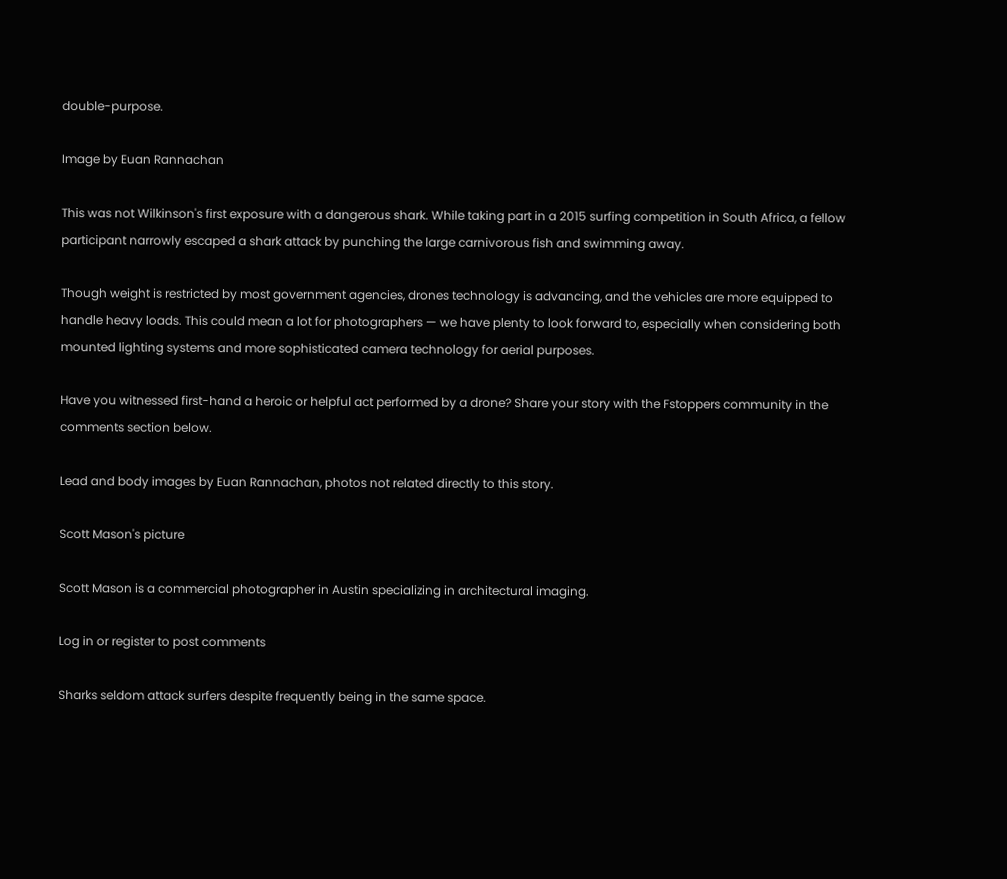double-purpose.

Image by Euan Rannachan

This was not Wilkinson's first exposure with a dangerous shark. While taking part in a 2015 surfing competition in South Africa, a fellow participant narrowly escaped a shark attack by punching the large carnivorous fish and swimming away.

Though weight is restricted by most government agencies, drones technology is advancing, and the vehicles are more equipped to handle heavy loads. This could mean a lot for photographers — we have plenty to look forward to, especially when considering both mounted lighting systems and more sophisticated camera technology for aerial purposes.

Have you witnessed first-hand a heroic or helpful act performed by a drone? Share your story with the Fstoppers community in the comments section below.

Lead and body images by Euan Rannachan, photos not related directly to this story.

Scott Mason's picture

Scott Mason is a commercial photographer in Austin specializing in architectural imaging.

Log in or register to post comments

Sharks seldom attack surfers despite frequently being in the same space.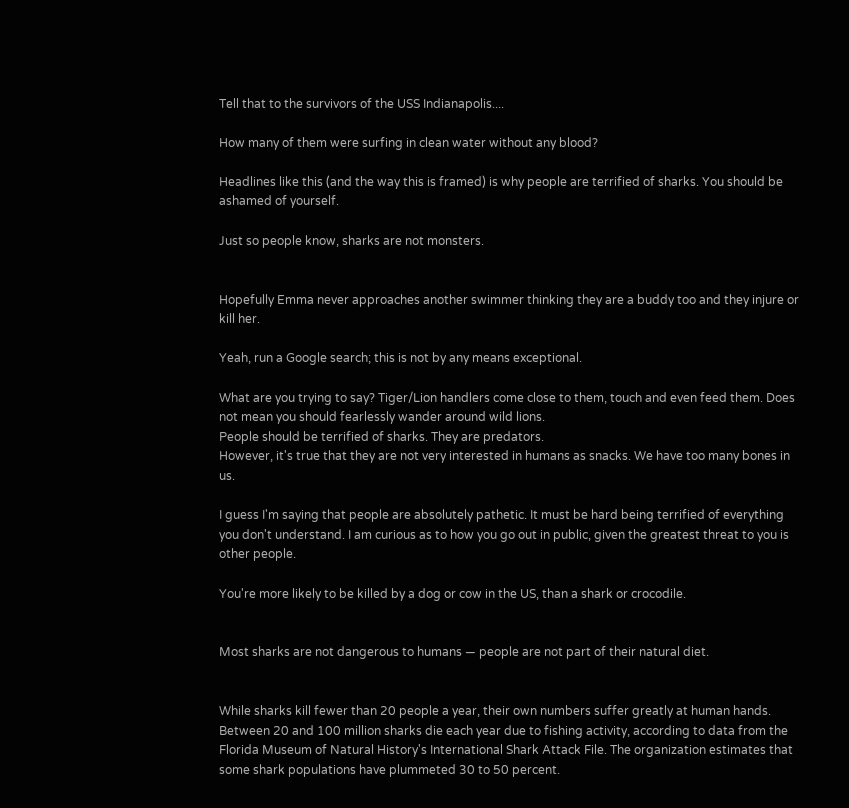Tell that to the survivors of the USS Indianapolis....

How many of them were surfing in clean water without any blood?

Headlines like this (and the way this is framed) is why people are terrified of sharks. You should be ashamed of yourself.

Just so people know, sharks are not monsters.


Hopefully Emma never approaches another swimmer thinking they are a buddy too and they injure or kill her.

Yeah, run a Google search; this is not by any means exceptional.

What are you trying to say? Tiger/Lion handlers come close to them, touch and even feed them. Does not mean you should fearlessly wander around wild lions.
People should be terrified of sharks. They are predators.
However, it's true that they are not very interested in humans as snacks. We have too many bones in us.

I guess I'm saying that people are absolutely pathetic. It must be hard being terrified of everything you don't understand. I am curious as to how you go out in public, given the greatest threat to you is other people.

You're more likely to be killed by a dog or cow in the US, than a shark or crocodile.


Most sharks are not dangerous to humans — people are not part of their natural diet.


While sharks kill fewer than 20 people a year, their own numbers suffer greatly at human hands. Between 20 and 100 million sharks die each year due to fishing activity, according to data from the Florida Museum of Natural History's International Shark Attack File. The organization estimates that some shark populations have plummeted 30 to 50 percent.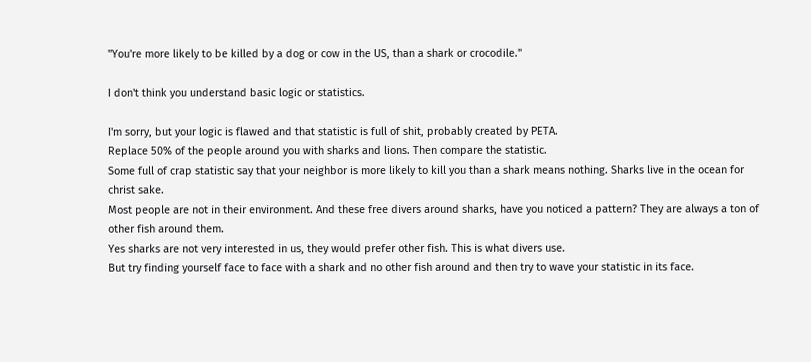"You're more likely to be killed by a dog or cow in the US, than a shark or crocodile."

I don't think you understand basic logic or statistics.

I'm sorry, but your logic is flawed and that statistic is full of shit, probably created by PETA.
Replace 50% of the people around you with sharks and lions. Then compare the statistic.
Some full of crap statistic say that your neighbor is more likely to kill you than a shark means nothing. Sharks live in the ocean for christ sake.
Most people are not in their environment. And these free divers around sharks, have you noticed a pattern? They are always a ton of other fish around them.
Yes sharks are not very interested in us, they would prefer other fish. This is what divers use.
But try finding yourself face to face with a shark and no other fish around and then try to wave your statistic in its face.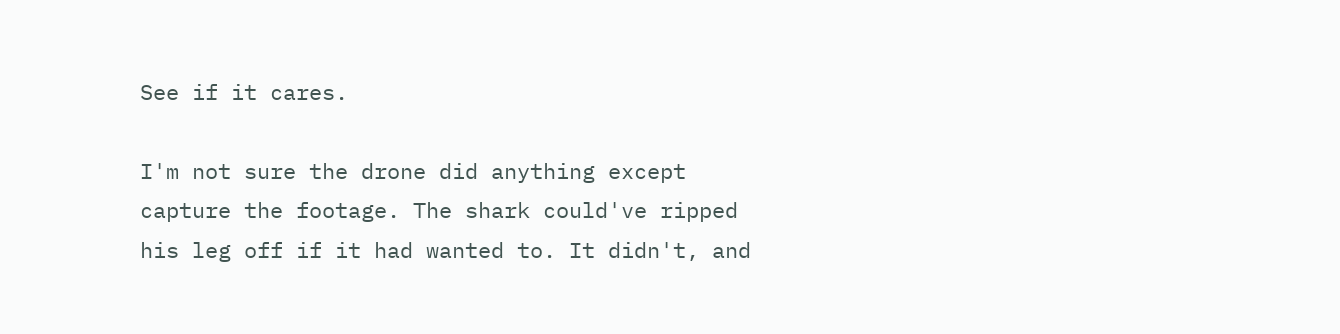See if it cares.

I'm not sure the drone did anything except capture the footage. The shark could've ripped his leg off if it had wanted to. It didn't, and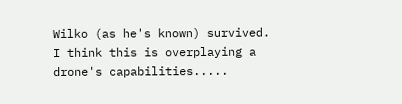Wilko (as he's known) survived. I think this is overplaying a drone's capabilities.....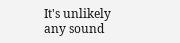It's unlikely any sound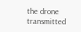the drone transmitted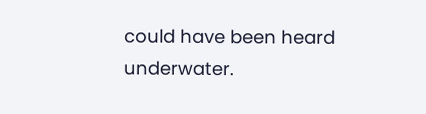could have been heard underwater.